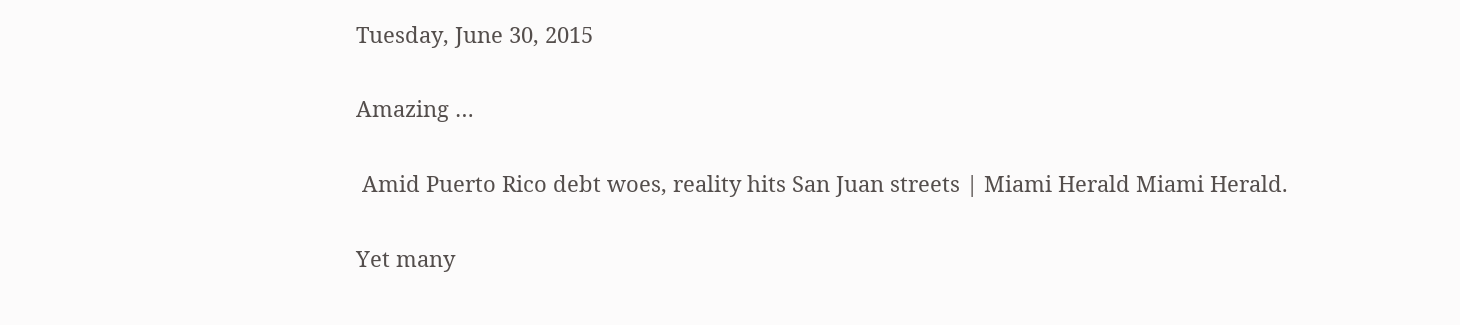Tuesday, June 30, 2015

Amazing …

 Amid Puerto Rico debt woes, reality hits San Juan streets | Miami Herald Miami Herald.

Yet many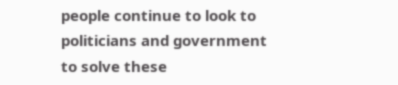people continue to look to politicians and government to solve these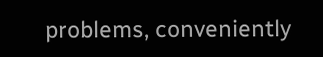problems, conveniently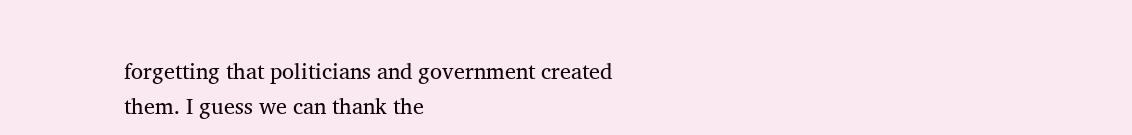forgetting that politicians and government created them. I guess we can thank the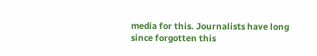media for this. Journalists have long since forgotten this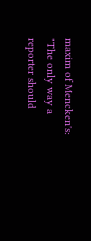maxim of Mencken's: "The only way a reporter should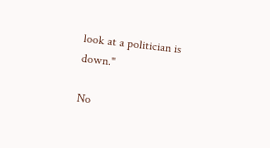look at a politician is down."

No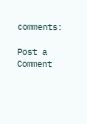comments:

Post a Comment